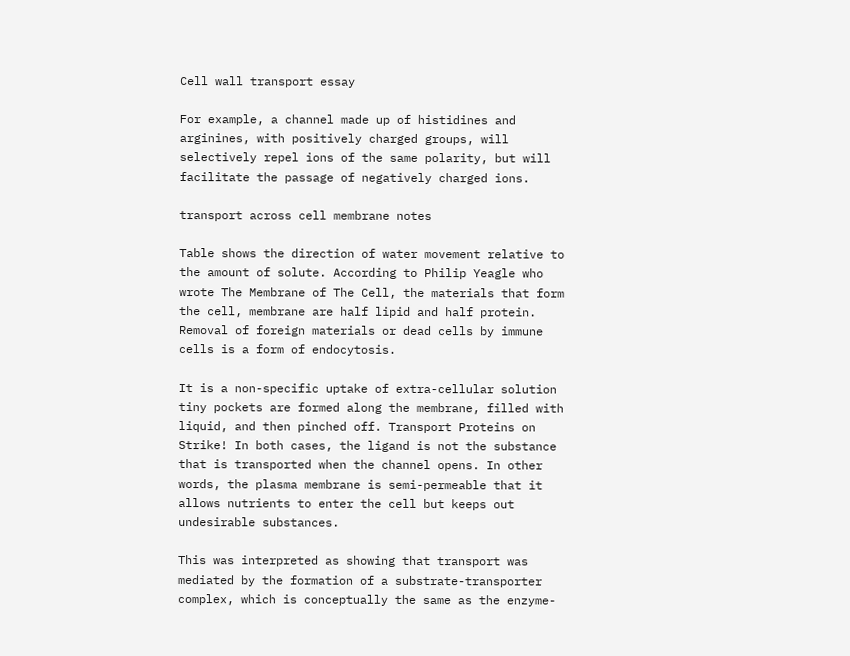Cell wall transport essay

For example, a channel made up of histidines and arginines, with positively charged groups, will selectively repel ions of the same polarity, but will facilitate the passage of negatively charged ions.

transport across cell membrane notes

Table shows the direction of water movement relative to the amount of solute. According to Philip Yeagle who wrote The Membrane of The Cell, the materials that form the cell, membrane are half lipid and half protein. Removal of foreign materials or dead cells by immune cells is a form of endocytosis.

It is a non-specific uptake of extra-cellular solution tiny pockets are formed along the membrane, filled with liquid, and then pinched off. Transport Proteins on Strike! In both cases, the ligand is not the substance that is transported when the channel opens. In other words, the plasma membrane is semi-permeable that it allows nutrients to enter the cell but keeps out undesirable substances.

This was interpreted as showing that transport was mediated by the formation of a substrate-transporter complex, which is conceptually the same as the enzyme-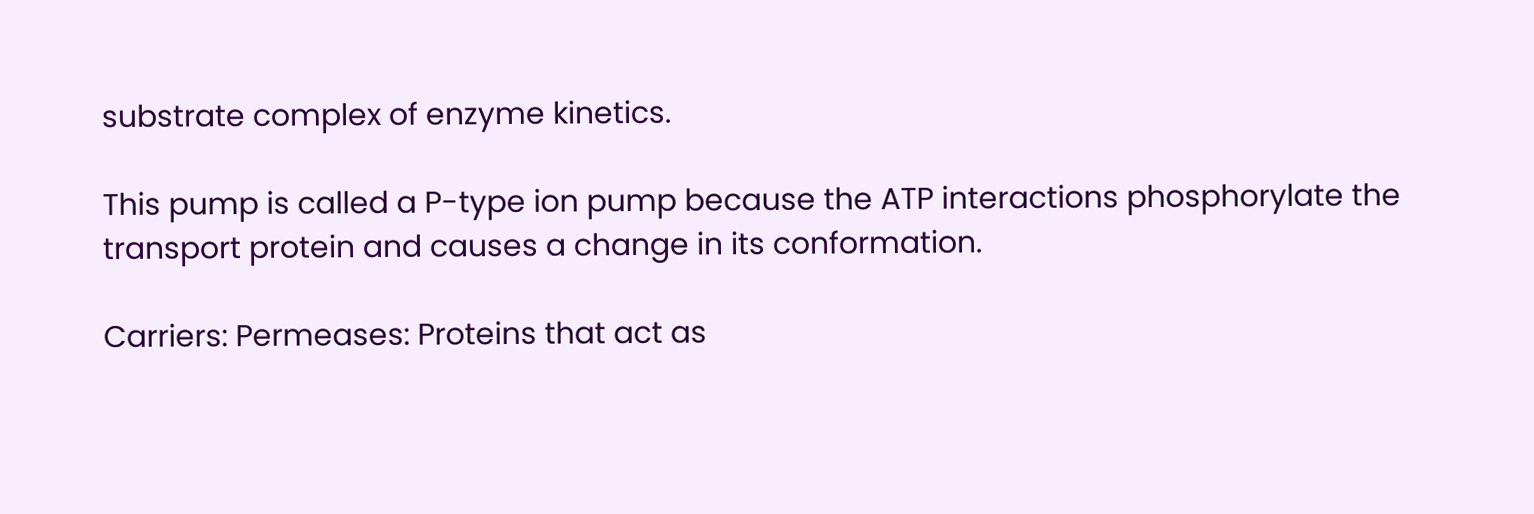substrate complex of enzyme kinetics.

This pump is called a P-type ion pump because the ATP interactions phosphorylate the transport protein and causes a change in its conformation.

Carriers: Permeases: Proteins that act as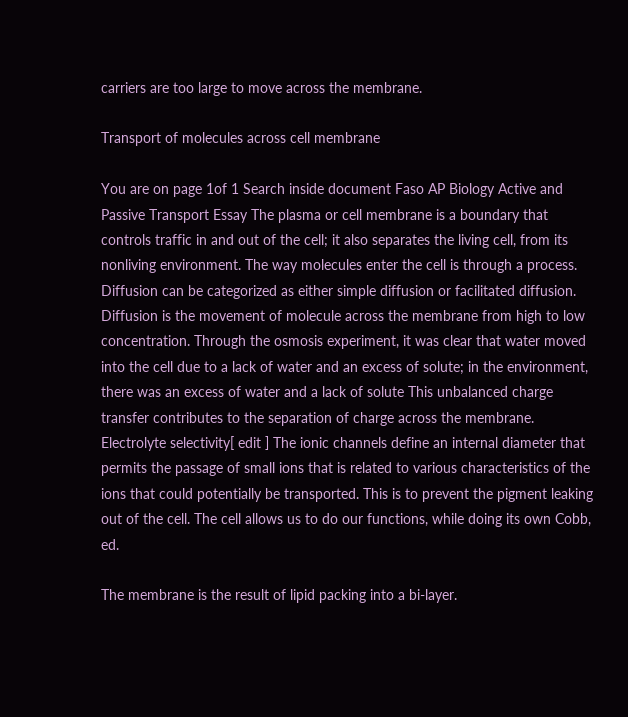carriers are too large to move across the membrane.

Transport of molecules across cell membrane

You are on page 1of 1 Search inside document Faso AP Biology Active and Passive Transport Essay The plasma or cell membrane is a boundary that controls traffic in and out of the cell; it also separates the living cell, from its nonliving environment. The way molecules enter the cell is through a process. Diffusion can be categorized as either simple diffusion or facilitated diffusion. Diffusion is the movement of molecule across the membrane from high to low concentration. Through the osmosis experiment, it was clear that water moved into the cell due to a lack of water and an excess of solute; in the environment, there was an excess of water and a lack of solute This unbalanced charge transfer contributes to the separation of charge across the membrane. Electrolyte selectivity[ edit ] The ionic channels define an internal diameter that permits the passage of small ions that is related to various characteristics of the ions that could potentially be transported. This is to prevent the pigment leaking out of the cell. The cell allows us to do our functions, while doing its own Cobb, ed.

The membrane is the result of lipid packing into a bi-layer.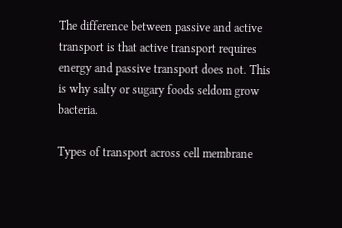The difference between passive and active transport is that active transport requires energy and passive transport does not. This is why salty or sugary foods seldom grow bacteria.

Types of transport across cell membrane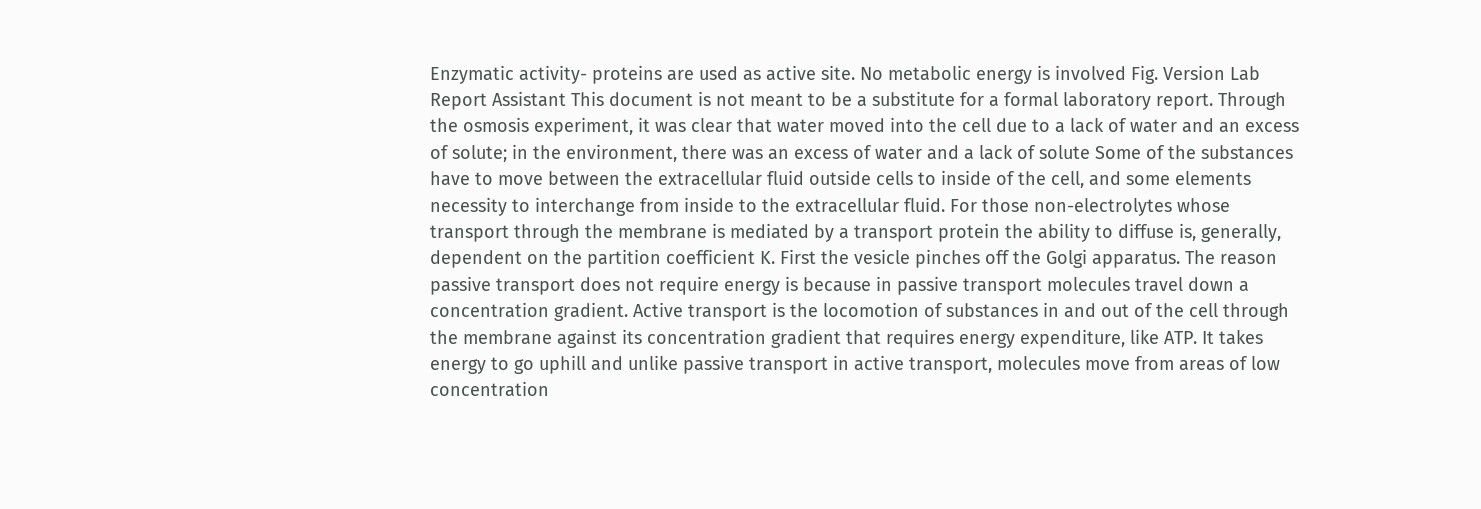Enzymatic activity- proteins are used as active site. No metabolic energy is involved Fig. Version Lab Report Assistant This document is not meant to be a substitute for a formal laboratory report. Through the osmosis experiment, it was clear that water moved into the cell due to a lack of water and an excess of solute; in the environment, there was an excess of water and a lack of solute Some of the substances have to move between the extracellular fluid outside cells to inside of the cell, and some elements necessity to interchange from inside to the extracellular fluid. For those non-electrolytes whose transport through the membrane is mediated by a transport protein the ability to diffuse is, generally, dependent on the partition coefficient K. First the vesicle pinches off the Golgi apparatus. The reason passive transport does not require energy is because in passive transport molecules travel down a concentration gradient. Active transport is the locomotion of substances in and out of the cell through the membrane against its concentration gradient that requires energy expenditure, like ATP. It takes energy to go uphill and unlike passive transport in active transport, molecules move from areas of low concentration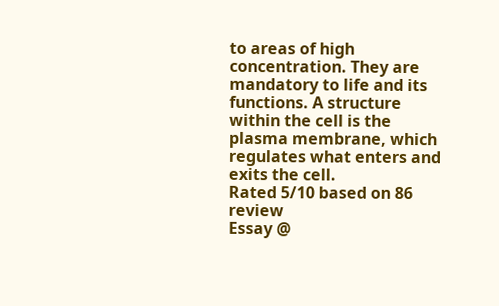to areas of high concentration. They are mandatory to life and its functions. A structure within the cell is the plasma membrane, which regulates what enters and exits the cell.
Rated 5/10 based on 86 review
Essay @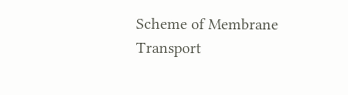Scheme of Membrane Transport